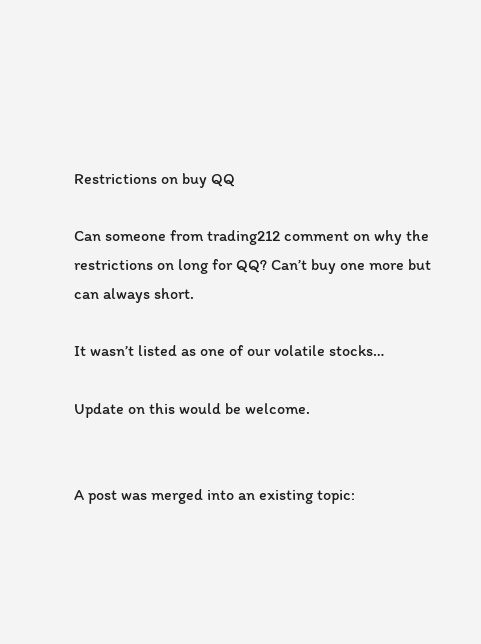Restrictions on buy QQ

Can someone from trading212 comment on why the restrictions on long for QQ? Can’t buy one more but can always short.

It wasn’t listed as one of our volatile stocks…

Update on this would be welcome.


A post was merged into an existing topic: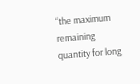“the maximum remaining quantity for long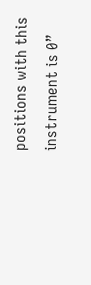positions with this instrument is 0”